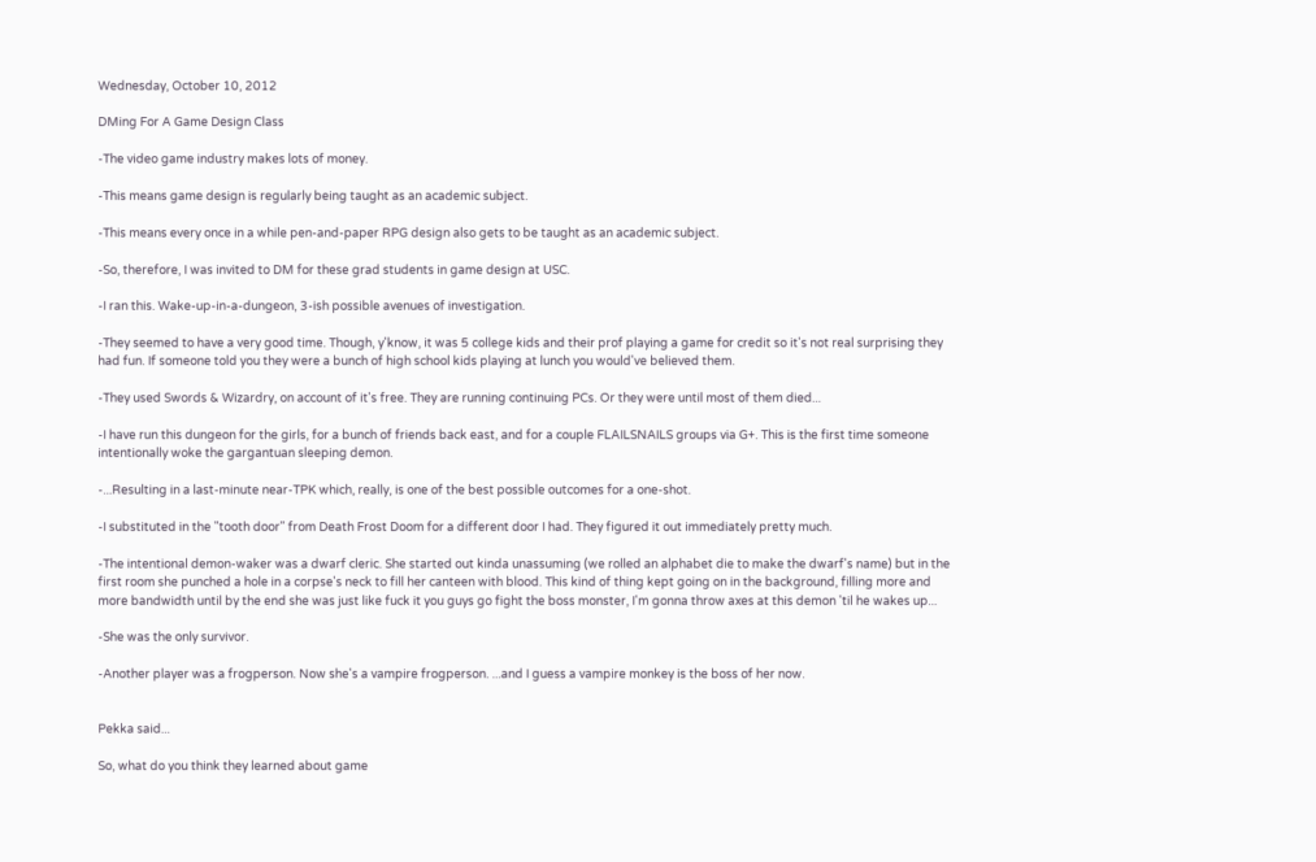Wednesday, October 10, 2012

DMing For A Game Design Class

-The video game industry makes lots of money.

-This means game design is regularly being taught as an academic subject.

-This means every once in a while pen-and-paper RPG design also gets to be taught as an academic subject.

-So, therefore, I was invited to DM for these grad students in game design at USC.

-I ran this. Wake-up-in-a-dungeon, 3-ish possible avenues of investigation.

-They seemed to have a very good time. Though, y'know, it was 5 college kids and their prof playing a game for credit so it's not real surprising they had fun. If someone told you they were a bunch of high school kids playing at lunch you would've believed them.

-They used Swords & Wizardry, on account of it's free. They are running continuing PCs. Or they were until most of them died...

-I have run this dungeon for the girls, for a bunch of friends back east, and for a couple FLAILSNAILS groups via G+. This is the first time someone intentionally woke the gargantuan sleeping demon.

-...Resulting in a last-minute near-TPK which, really, is one of the best possible outcomes for a one-shot.

-I substituted in the "tooth door" from Death Frost Doom for a different door I had. They figured it out immediately pretty much.

-The intentional demon-waker was a dwarf cleric. She started out kinda unassuming (we rolled an alphabet die to make the dwarf's name) but in the first room she punched a hole in a corpse's neck to fill her canteen with blood. This kind of thing kept going on in the background, filling more and more bandwidth until by the end she was just like fuck it you guys go fight the boss monster, I'm gonna throw axes at this demon 'til he wakes up...

-She was the only survivor.

-Another player was a frogperson. Now she's a vampire frogperson. ...and I guess a vampire monkey is the boss of her now.


Pekka said...

So, what do you think they learned about game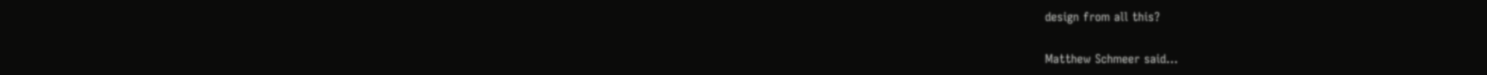design from all this?

Matthew Schmeer said...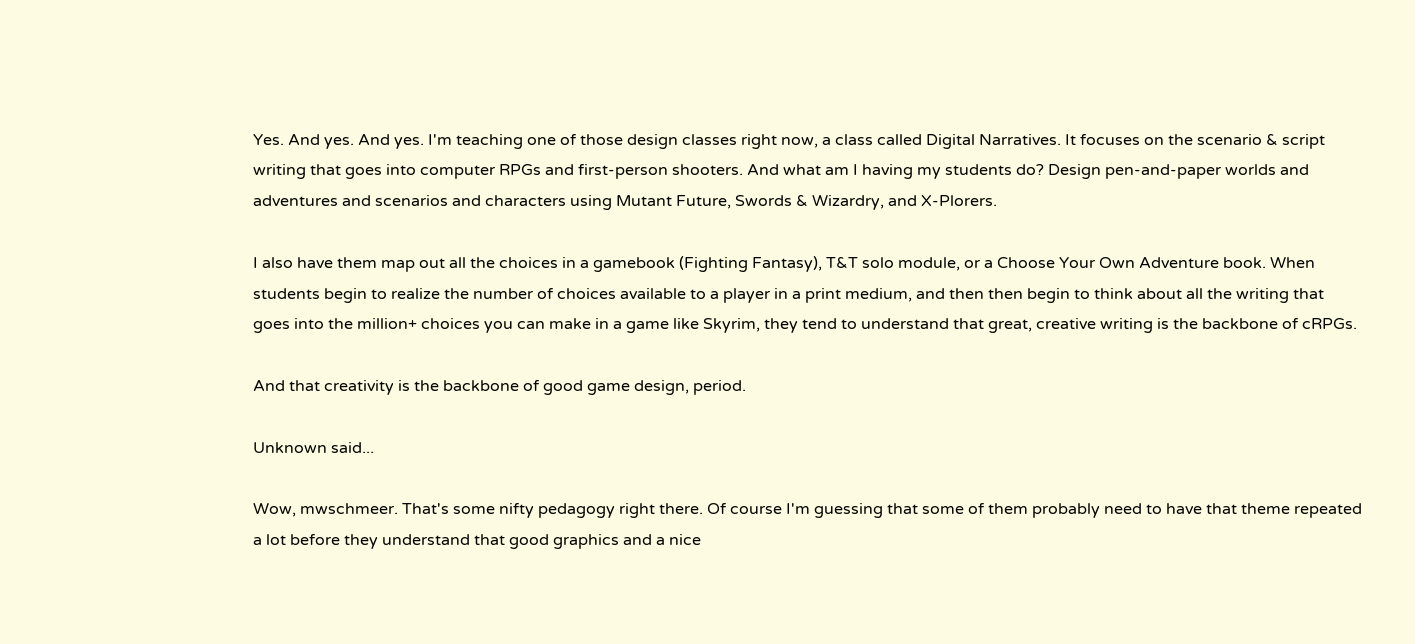Yes. And yes. And yes. I'm teaching one of those design classes right now, a class called Digital Narratives. It focuses on the scenario & script writing that goes into computer RPGs and first-person shooters. And what am I having my students do? Design pen-and-paper worlds and adventures and scenarios and characters using Mutant Future, Swords & Wizardry, and X-Plorers.

I also have them map out all the choices in a gamebook (Fighting Fantasy), T&T solo module, or a Choose Your Own Adventure book. When students begin to realize the number of choices available to a player in a print medium, and then then begin to think about all the writing that goes into the million+ choices you can make in a game like Skyrim, they tend to understand that great, creative writing is the backbone of cRPGs.

And that creativity is the backbone of good game design, period.

Unknown said...

Wow, mwschmeer. That's some nifty pedagogy right there. Of course I'm guessing that some of them probably need to have that theme repeated a lot before they understand that good graphics and a nice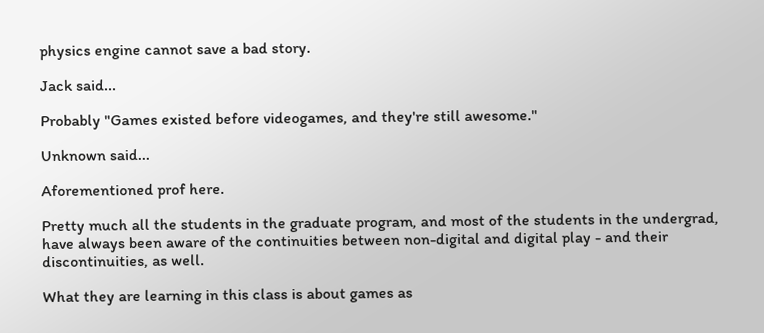physics engine cannot save a bad story.

Jack said...

Probably "Games existed before videogames, and they're still awesome."

Unknown said...

Aforementioned prof here.

Pretty much all the students in the graduate program, and most of the students in the undergrad, have always been aware of the continuities between non-digital and digital play - and their discontinuities, as well.

What they are learning in this class is about games as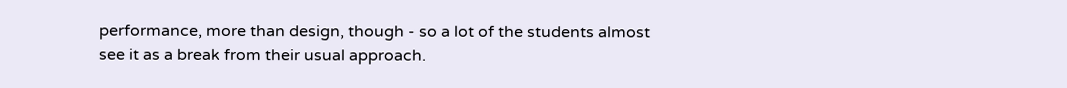performance, more than design, though - so a lot of the students almost see it as a break from their usual approach.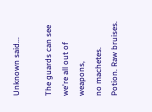Unknown said...

The guards can see we're all out of weapons,
no machetes.
Potion. Raw bruises.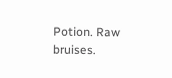Potion. Raw bruises.